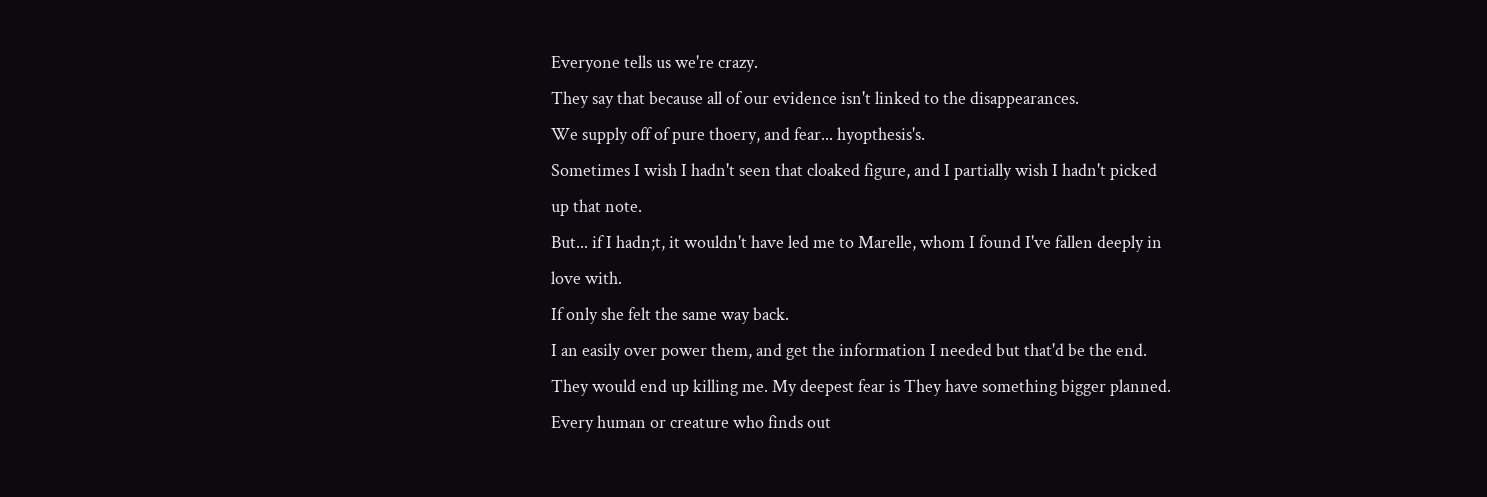Everyone tells us we're crazy.
They say that because all of our evidence isn't linked to the disappearances.
We supply off of pure thoery, and fear... hyopthesis's.
Sometimes I wish I hadn't seen that cloaked figure, and I partially wish I hadn't picked up that note.
But... if I hadn;t, it wouldn't have led me to Marelle, whom I found I've fallen deeply in love with.
If only she felt the same way back.
I an easily over power them, and get the information I needed but that'd be the end. They would end up killing me. My deepest fear is They have something bigger planned. Every human or creature who finds out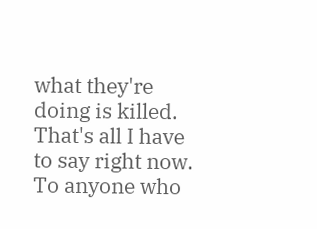what they're doing is killed. That's all I have to say right now.
To anyone who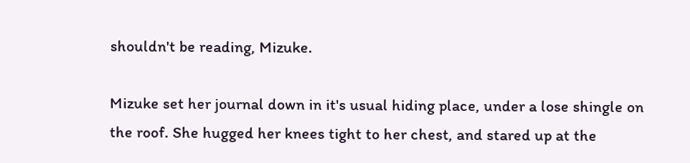shouldn't be reading, Mizuke.

Mizuke set her journal down in it's usual hiding place, under a lose shingle on the roof. She hugged her knees tight to her chest, and stared up at the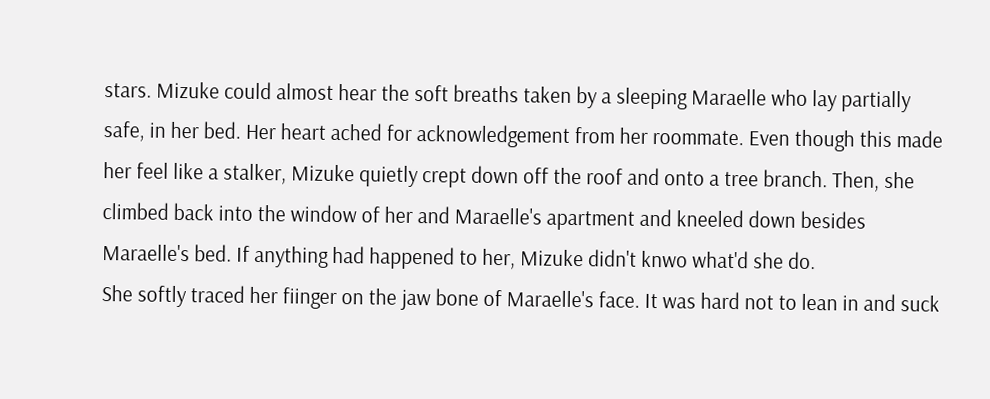stars. Mizuke could almost hear the soft breaths taken by a sleeping Maraelle who lay partially safe, in her bed. Her heart ached for acknowledgement from her roommate. Even though this made her feel like a stalker, Mizuke quietly crept down off the roof and onto a tree branch. Then, she climbed back into the window of her and Maraelle's apartment and kneeled down besides Maraelle's bed. If anything had happened to her, Mizuke didn't knwo what'd she do.
She softly traced her fiinger on the jaw bone of Maraelle's face. It was hard not to lean in and suck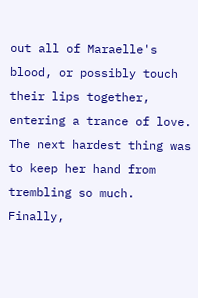out all of Maraelle's blood, or possibly touch their lips together, entering a trance of love. The next hardest thing was to keep her hand from trembling so much. Finally,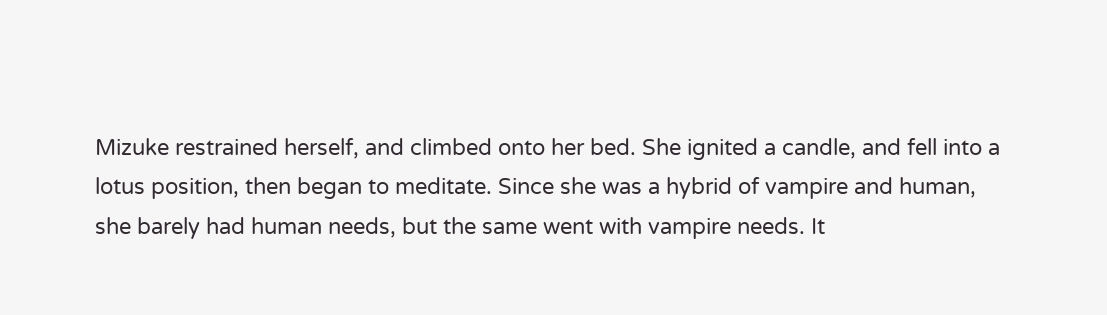Mizuke restrained herself, and climbed onto her bed. She ignited a candle, and fell into a lotus position, then began to meditate. Since she was a hybrid of vampire and human, she barely had human needs, but the same went with vampire needs. It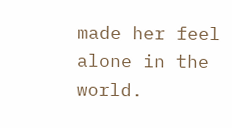made her feel alone in the world.